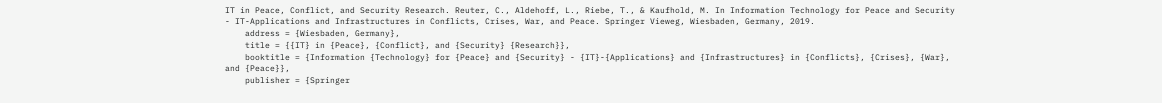IT in Peace, Conflict, and Security Research. Reuter, C., Aldehoff, L., Riebe, T., & Kaufhold, M. In Information Technology for Peace and Security - IT-Applications and Infrastructures in Conflicts, Crises, War, and Peace. Springer Vieweg, Wiesbaden, Germany, 2019.
    address = {Wiesbaden, Germany},
    title = {{IT} in {Peace}, {Conflict}, and {Security} {Research}},
    booktitle = {Information {Technology} for {Peace} and {Security} - {IT}-{Applications} and {Infrastructures} in {Conflicts}, {Crises}, {War}, and {Peace}},
    publisher = {Springer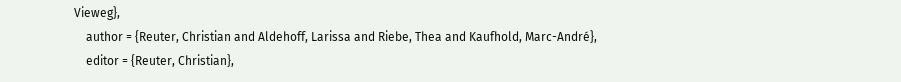Vieweg},
    author = {Reuter, Christian and Aldehoff, Larissa and Riebe, Thea and Kaufhold, Marc-André},
    editor = {Reuter, Christian},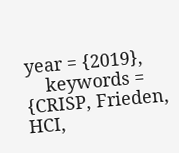year = {2019},
    keywords = {CRISP, Frieden, HCI,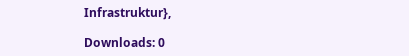Infrastruktur},

Downloads: 0